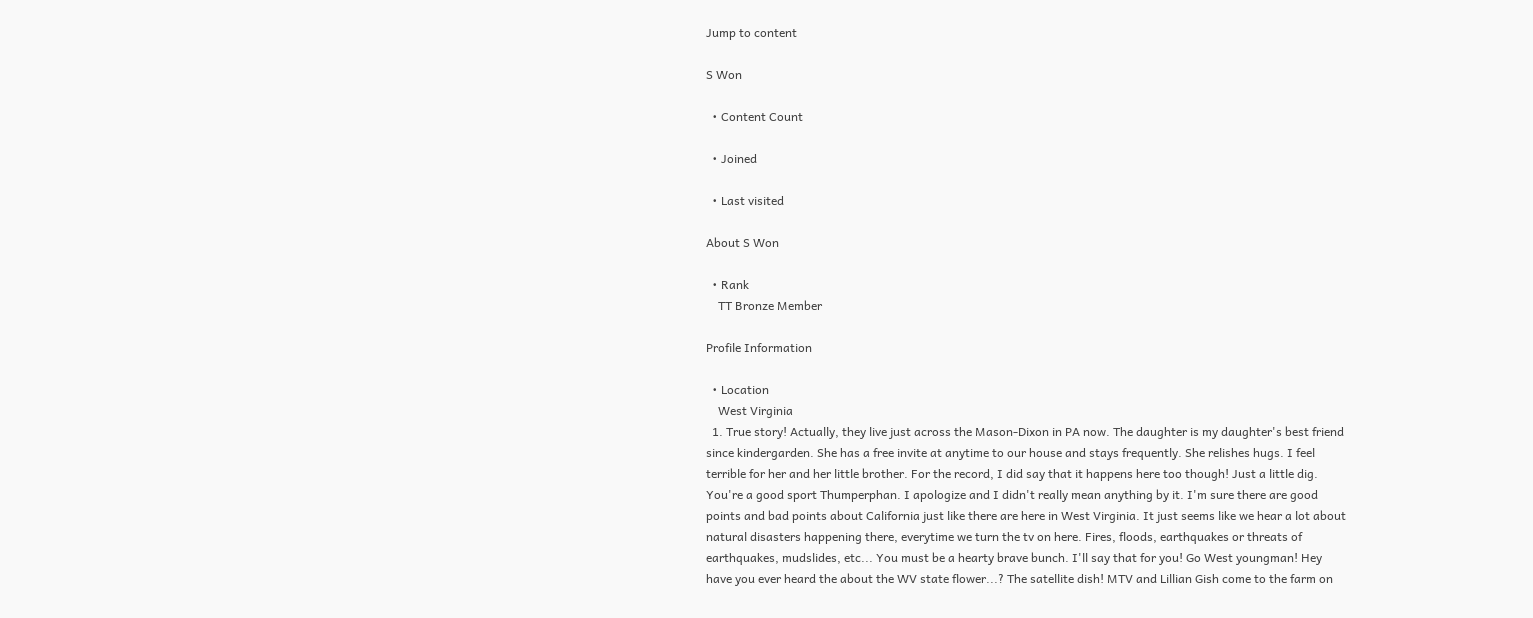Jump to content

S Won

  • Content Count

  • Joined

  • Last visited

About S Won

  • Rank
    TT Bronze Member

Profile Information

  • Location
    West Virginia
  1. True story! Actually, they live just across the Mason-Dixon in PA now. The daughter is my daughter's best friend since kindergarden. She has a free invite at anytime to our house and stays frequently. She relishes hugs. I feel terrible for her and her little brother. For the record, I did say that it happens here too though! Just a little dig. You're a good sport Thumperphan. I apologize and I didn't really mean anything by it. I'm sure there are good points and bad points about California just like there are here in West Virginia. It just seems like we hear a lot about natural disasters happening there, everytime we turn the tv on here. Fires, floods, earthquakes or threats of earthquakes, mudslides, etc... You must be a hearty brave bunch. I'll say that for you! Go West youngman! Hey have you ever heard the about the WV state flower...? The satellite dish! MTV and Lillian Gish come to the farm on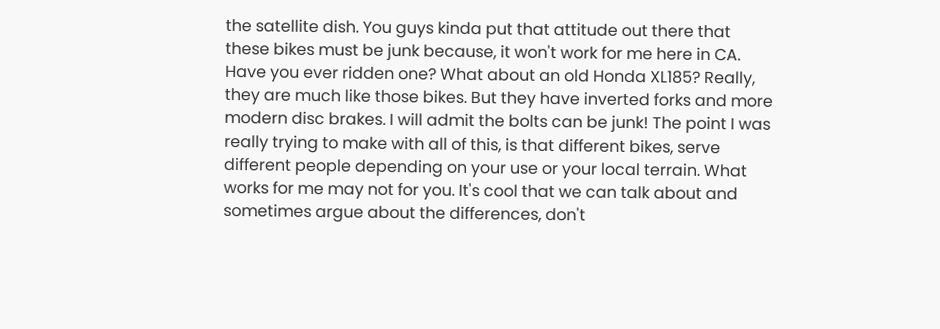the satellite dish. You guys kinda put that attitude out there that these bikes must be junk because, it won't work for me here in CA. Have you ever ridden one? What about an old Honda XL185? Really, they are much like those bikes. But they have inverted forks and more modern disc brakes. I will admit the bolts can be junk! The point I was really trying to make with all of this, is that different bikes, serve different people depending on your use or your local terrain. What works for me may not for you. It's cool that we can talk about and sometimes argue about the differences, don't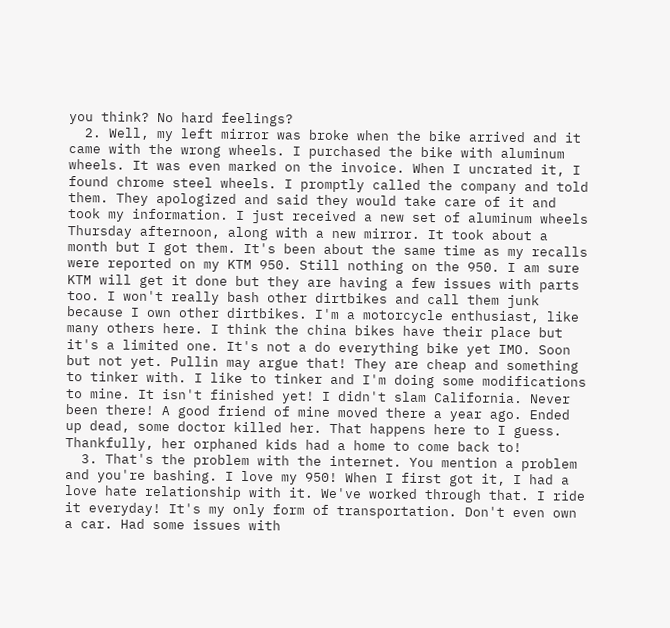you think? No hard feelings?
  2. Well, my left mirror was broke when the bike arrived and it came with the wrong wheels. I purchased the bike with aluminum wheels. It was even marked on the invoice. When I uncrated it, I found chrome steel wheels. I promptly called the company and told them. They apologized and said they would take care of it and took my information. I just received a new set of aluminum wheels Thursday afternoon, along with a new mirror. It took about a month but I got them. It's been about the same time as my recalls were reported on my KTM 950. Still nothing on the 950. I am sure KTM will get it done but they are having a few issues with parts too. I won't really bash other dirtbikes and call them junk because I own other dirtbikes. I'm a motorcycle enthusiast, like many others here. I think the china bikes have their place but it's a limited one. It's not a do everything bike yet IMO. Soon but not yet. Pullin may argue that! They are cheap and something to tinker with. I like to tinker and I'm doing some modifications to mine. It isn't finished yet! I didn't slam California. Never been there! A good friend of mine moved there a year ago. Ended up dead, some doctor killed her. That happens here to I guess. Thankfully, her orphaned kids had a home to come back to!
  3. That's the problem with the internet. You mention a problem and you're bashing. I love my 950! When I first got it, I had a love hate relationship with it. We've worked through that. I ride it everyday! It's my only form of transportation. Don't even own a car. Had some issues with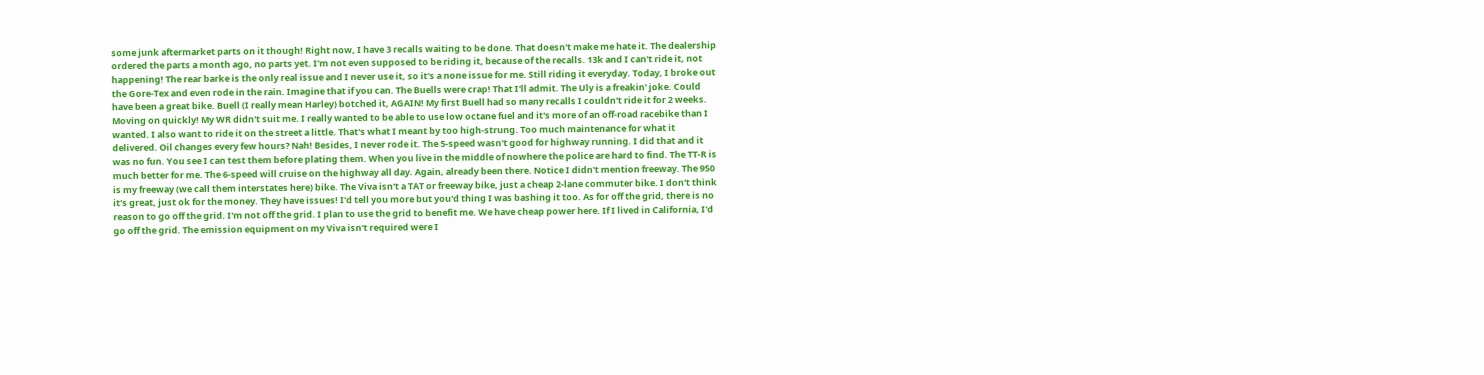some junk aftermarket parts on it though! Right now, I have 3 recalls waiting to be done. That doesn't make me hate it. The dealership ordered the parts a month ago, no parts yet. I'm not even supposed to be riding it, because of the recalls. 13k and I can't ride it, not happening! The rear barke is the only real issue and I never use it, so it's a none issue for me. Still riding it everyday. Today, I broke out the Gore-Tex and even rode in the rain. Imagine that if you can. The Buells were crap! That I'll admit. The Uly is a freakin' joke. Could have been a great bike. Buell (I really mean Harley) botched it, AGAIN! My first Buell had so many recalls I couldn't ride it for 2 weeks. Moving on quickly! My WR didn't suit me. I really wanted to be able to use low octane fuel and it's more of an off-road racebike than I wanted. I also want to ride it on the street a little. That's what I meant by too high-strung. Too much maintenance for what it delivered. Oil changes every few hours? Nah! Besides, I never rode it. The 5-speed wasn't good for highway running. I did that and it was no fun. You see I can test them before plating them. When you live in the middle of nowhere the police are hard to find. The TT-R is much better for me. The 6-speed will cruise on the highway all day. Again, already been there. Notice I didn't mention freeway. The 950 is my freeway (we call them interstates here) bike. The Viva isn't a TAT or freeway bike, just a cheap 2-lane commuter bike. I don't think it's great, just ok for the money. They have issues! I'd tell you more but you'd thing I was bashing it too. As for off the grid, there is no reason to go off the grid. I'm not off the grid. I plan to use the grid to benefit me. We have cheap power here. If I lived in California, I'd go off the grid. The emission equipment on my Viva isn't required were I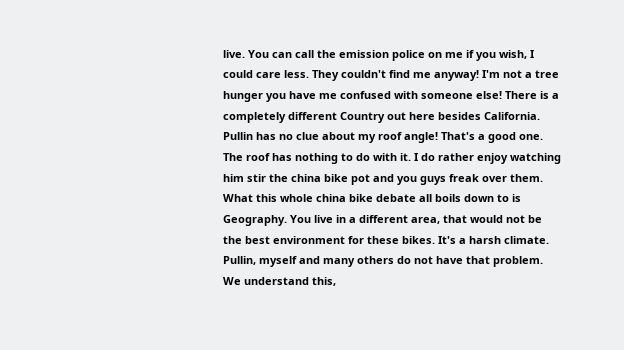live. You can call the emission police on me if you wish, I could care less. They couldn't find me anyway! I'm not a tree hunger you have me confused with someone else! There is a completely different Country out here besides California. Pullin has no clue about my roof angle! That's a good one. The roof has nothing to do with it. I do rather enjoy watching him stir the china bike pot and you guys freak over them. What this whole china bike debate all boils down to is Geography. You live in a different area, that would not be the best environment for these bikes. It's a harsh climate. Pullin, myself and many others do not have that problem. We understand this,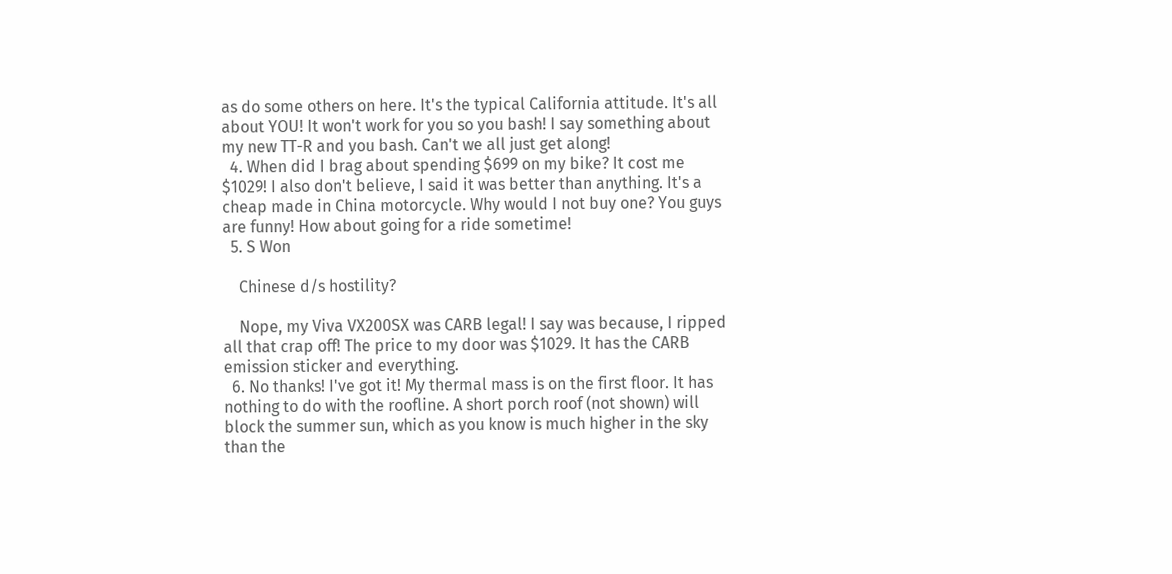as do some others on here. It's the typical California attitude. It's all about YOU! It won't work for you so you bash! I say something about my new TT-R and you bash. Can't we all just get along!
  4. When did I brag about spending $699 on my bike? It cost me $1029! I also don't believe, I said it was better than anything. It's a cheap made in China motorcycle. Why would I not buy one? You guys are funny! How about going for a ride sometime!
  5. S Won

    Chinese d/s hostility?

    Nope, my Viva VX200SX was CARB legal! I say was because, I ripped all that crap off! The price to my door was $1029. It has the CARB emission sticker and everything.
  6. No thanks! I've got it! My thermal mass is on the first floor. It has nothing to do with the roofline. A short porch roof (not shown) will block the summer sun, which as you know is much higher in the sky than the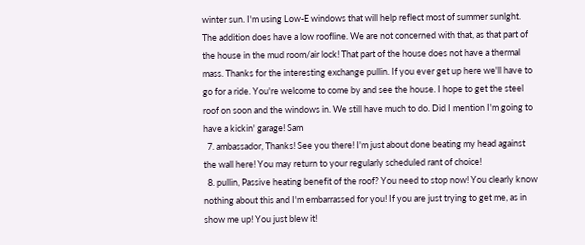winter sun. I'm using Low-E windows that will help reflect most of summer sunlght. The addition does have a low roofline. We are not concerned with that, as that part of the house in the mud room/air lock! That part of the house does not have a thermal mass. Thanks for the interesting exchange pullin. If you ever get up here we'll have to go for a ride. You're welcome to come by and see the house. I hope to get the steel roof on soon and the windows in. We still have much to do. Did I mention I'm going to have a kickin' garage! Sam
  7. ambassador, Thanks! See you there! I'm just about done beating my head against the wall here! You may return to your regularly scheduled rant of choice!
  8. pullin, Passive heating benefit of the roof? You need to stop now! You clearly know nothing about this and I'm embarrassed for you! If you are just trying to get me, as in show me up! You just blew it!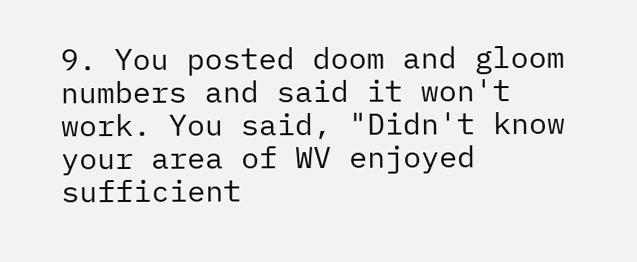9. You posted doom and gloom numbers and said it won't work. You said, "Didn't know your area of WV enjoyed sufficient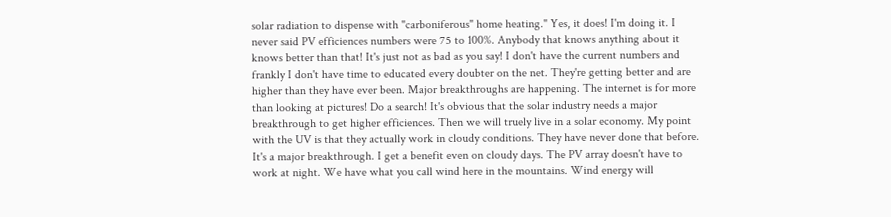solar radiation to dispense with "carboniferous" home heating." Yes, it does! I'm doing it. I never said PV efficiences numbers were 75 to 100%. Anybody that knows anything about it knows better than that! It's just not as bad as you say! I don't have the current numbers and frankly I don't have time to educated every doubter on the net. They're getting better and are higher than they have ever been. Major breakthroughs are happening. The internet is for more than looking at pictures! Do a search! It's obvious that the solar industry needs a major breakthrough to get higher efficiences. Then we will truely live in a solar economy. My point with the UV is that they actually work in cloudy conditions. They have never done that before. It's a major breakthrough. I get a benefit even on cloudy days. The PV array doesn't have to work at night. We have what you call wind here in the mountains. Wind energy will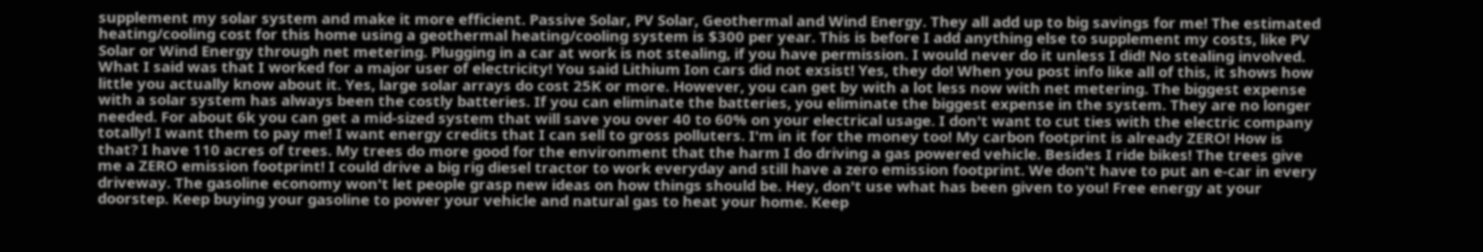supplement my solar system and make it more efficient. Passive Solar, PV Solar, Geothermal and Wind Energy. They all add up to big savings for me! The estimated heating/cooling cost for this home using a geothermal heating/cooling system is $300 per year. This is before I add anything else to supplement my costs, like PV Solar or Wind Energy through net metering. Plugging in a car at work is not stealing, if you have permission. I would never do it unless I did! No stealing involved. What I said was that I worked for a major user of electricity! You said Lithium Ion cars did not exsist! Yes, they do! When you post info like all of this, it shows how little you actually know about it. Yes, large solar arrays do cost 25K or more. However, you can get by with a lot less now with net metering. The biggest expense with a solar system has always been the costly batteries. If you can eliminate the batteries, you eliminate the biggest expense in the system. They are no longer needed. For about 6k you can get a mid-sized system that will save you over 40 to 60% on your electrical usage. I don't want to cut ties with the electric company totally! I want them to pay me! I want energy credits that I can sell to gross polluters. I'm in it for the money too! My carbon footprint is already ZERO! How is that? I have 110 acres of trees. My trees do more good for the environment that the harm I do driving a gas powered vehicle. Besides I ride bikes! The trees give me a ZERO emission footprint! I could drive a big rig diesel tractor to work everyday and still have a zero emission footprint. We don't have to put an e-car in every driveway. The gasoline economy won't let people grasp new ideas on how things should be. Hey, don't use what has been given to you! Free energy at your doorstep. Keep buying your gasoline to power your vehicle and natural gas to heat your home. Keep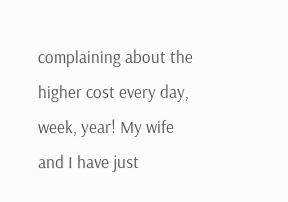complaining about the higher cost every day, week, year! My wife and I have just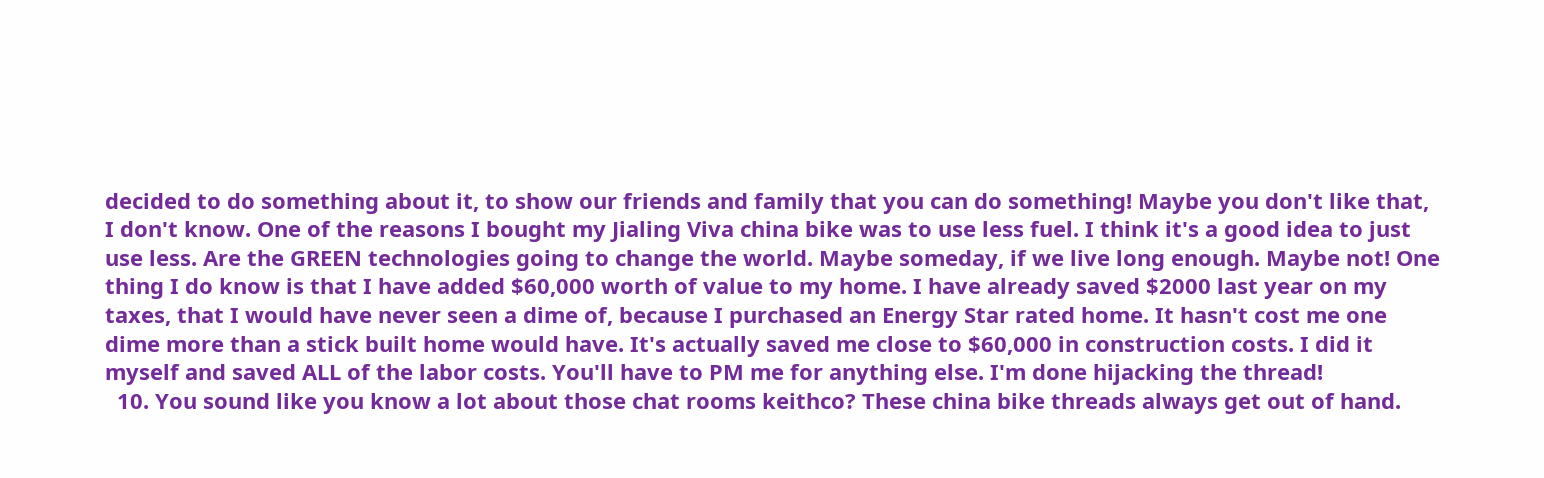decided to do something about it, to show our friends and family that you can do something! Maybe you don't like that, I don't know. One of the reasons I bought my Jialing Viva china bike was to use less fuel. I think it's a good idea to just use less. Are the GREEN technologies going to change the world. Maybe someday, if we live long enough. Maybe not! One thing I do know is that I have added $60,000 worth of value to my home. I have already saved $2000 last year on my taxes, that I would have never seen a dime of, because I purchased an Energy Star rated home. It hasn't cost me one dime more than a stick built home would have. It's actually saved me close to $60,000 in construction costs. I did it myself and saved ALL of the labor costs. You'll have to PM me for anything else. I'm done hijacking the thread!
  10. You sound like you know a lot about those chat rooms keithco? These china bike threads always get out of hand.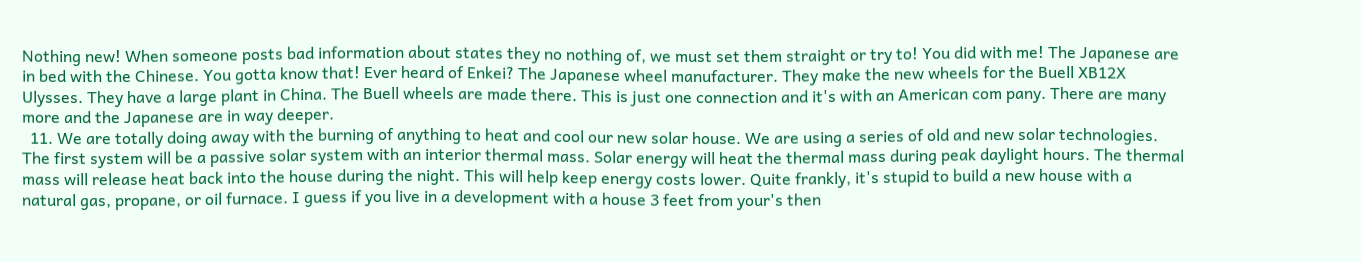Nothing new! When someone posts bad information about states they no nothing of, we must set them straight or try to! You did with me! The Japanese are in bed with the Chinese. You gotta know that! Ever heard of Enkei? The Japanese wheel manufacturer. They make the new wheels for the Buell XB12X Ulysses. They have a large plant in China. The Buell wheels are made there. This is just one connection and it's with an American com pany. There are many more and the Japanese are in way deeper.
  11. We are totally doing away with the burning of anything to heat and cool our new solar house. We are using a series of old and new solar technologies. The first system will be a passive solar system with an interior thermal mass. Solar energy will heat the thermal mass during peak daylight hours. The thermal mass will release heat back into the house during the night. This will help keep energy costs lower. Quite frankly, it's stupid to build a new house with a natural gas, propane, or oil furnace. I guess if you live in a development with a house 3 feet from your's then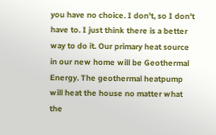you have no choice. I don't, so I don't have to. I just think there is a better way to do it. Our primary heat source in our new home will be Geothermal Energy. The geothermal heatpump will heat the house no matter what the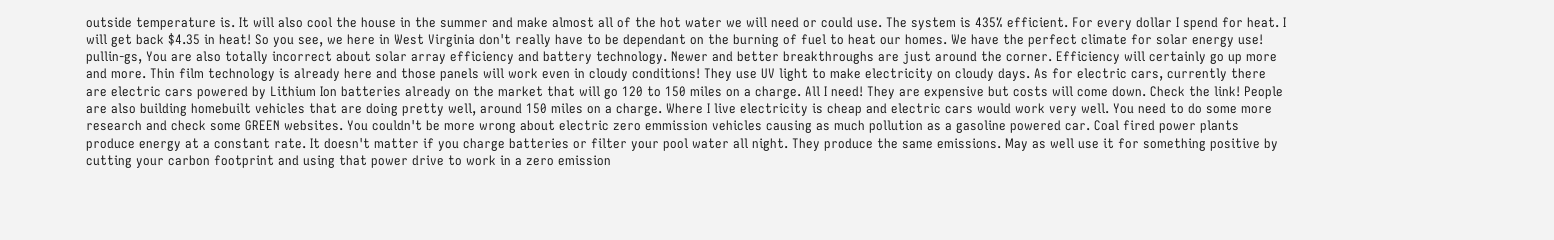outside temperature is. It will also cool the house in the summer and make almost all of the hot water we will need or could use. The system is 435% efficient. For every dollar I spend for heat. I will get back $4.35 in heat! So you see, we here in West Virginia don't really have to be dependant on the burning of fuel to heat our homes. We have the perfect climate for solar energy use! pullin-gs, You are also totally incorrect about solar array efficiency and battery technology. Newer and better breakthroughs are just around the corner. Efficiency will certainly go up more and more. Thin film technology is already here and those panels will work even in cloudy conditions! They use UV light to make electricity on cloudy days. As for electric cars, currently there are electric cars powered by Lithium Ion batteries already on the market that will go 120 to 150 miles on a charge. All I need! They are expensive but costs will come down. Check the link! People are also building homebuilt vehicles that are doing pretty well, around 150 miles on a charge. Where I live electricity is cheap and electric cars would work very well. You need to do some more research and check some GREEN websites. You couldn't be more wrong about electric zero emmission vehicles causing as much pollution as a gasoline powered car. Coal fired power plants produce energy at a constant rate. It doesn't matter if you charge batteries or filter your pool water all night. They produce the same emissions. May as well use it for something positive by cutting your carbon footprint and using that power drive to work in a zero emission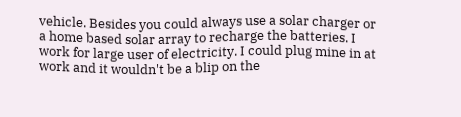vehicle. Besides you could always use a solar charger or a home based solar array to recharge the batteries. I work for large user of electricity. I could plug mine in at work and it wouldn't be a blip on the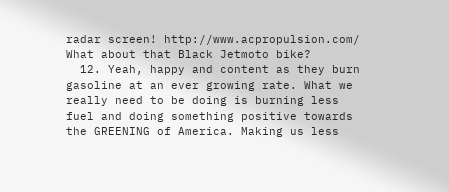radar screen! http://www.acpropulsion.com/ What about that Black Jetmoto bike?
  12. Yeah, happy and content as they burn gasoline at an ever growing rate. What we really need to be doing is burning less fuel and doing something positive towards the GREENING of America. Making us less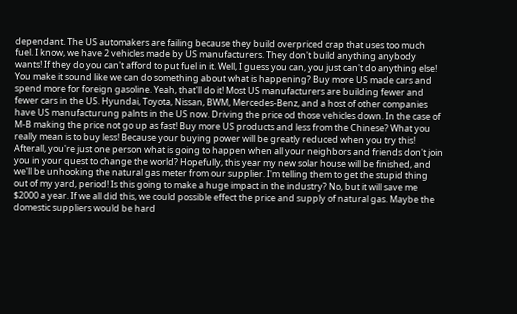dependant. The US automakers are failing because they build overpriced crap that uses too much fuel. I know, we have 2 vehicles made by US manufacturers. They don't build anything anybody wants! If they do you can't afford to put fuel in it. Well, I guess you can, you just can't do anything else! You make it sound like we can do something about what is happening? Buy more US made cars and spend more for foreign gasoline. Yeah, that'll do it! Most US manufacturers are building fewer and fewer cars in the US. Hyundai, Toyota, Nissan, BWM, Mercedes-Benz, and a host of other companies have US manufacturung palnts in the US now. Driving the price od those vehicles down. In the case of M-B making the price not go up as fast! Buy more US products and less from the Chinese? What you really mean is to buy less! Because your buying power will be greatly reduced when you try this! Afterall, you're just one person what is going to happen when all your neighbors and friends don't join you in your quest to change the world? Hopefully, this year my new solar house will be finished, and we'll be unhooking the natural gas meter from our supplier. I'm telling them to get the stupid thing out of my yard, period! Is this going to make a huge impact in the industry? No, but it will save me $2000 a year. If we all did this, we could possible effect the price and supply of natural gas. Maybe the domestic suppliers would be hard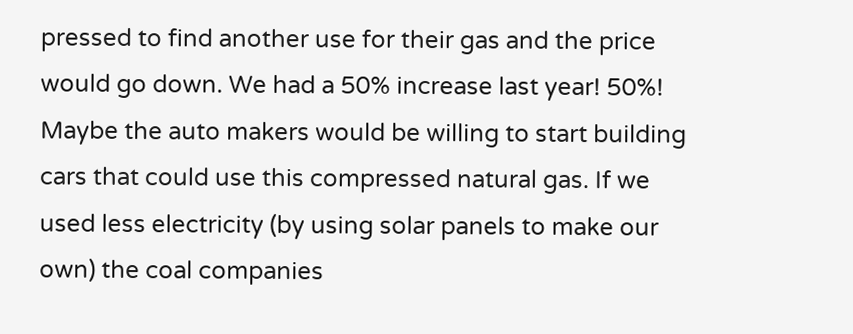pressed to find another use for their gas and the price would go down. We had a 50% increase last year! 50%! Maybe the auto makers would be willing to start building cars that could use this compressed natural gas. If we used less electricity (by using solar panels to make our own) the coal companies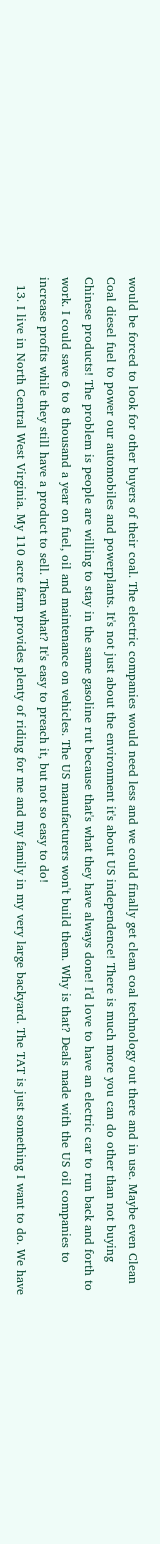would be forced to look for other buyers of their coal. The electric companies would need less and we could finally get clean coal technology out there and in use. Maybe even Clean Coal diesel fuel to power our automobiles and powerplants. It's not just about the environment it's about US independence! There is much more you can do other than not buying Chinese products! The problem is people are willing to stay in the same gasoline rut because that's what they have always done! I'd love to have an electric car to run back and forth to work. I could save 6 to 8 thousand a year on fuel, oil and maintenance on vehicles. The US manufacturers won't build them. Why is that? Deals made with the US oil companies to increase profits while they still have a product to sell. Then what? It's easy to preach it, but not so easy to do!
  13. I live in North Central West Virginia. My 110 acre farm provides plenty of riding for me and my family in my very large backyard. The TAT is just something I want to do. We have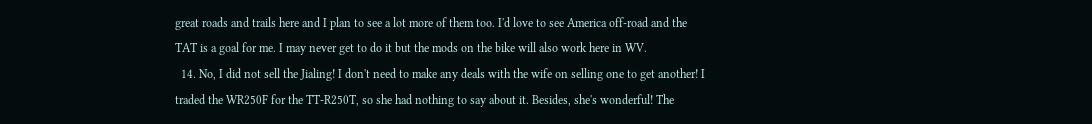great roads and trails here and I plan to see a lot more of them too. I'd love to see America off-road and the TAT is a goal for me. I may never get to do it but the mods on the bike will also work here in WV.
  14. No, I did not sell the Jialing! I don't need to make any deals with the wife on selling one to get another! I traded the WR250F for the TT-R250T, so she had nothing to say about it. Besides, she's wonderful! The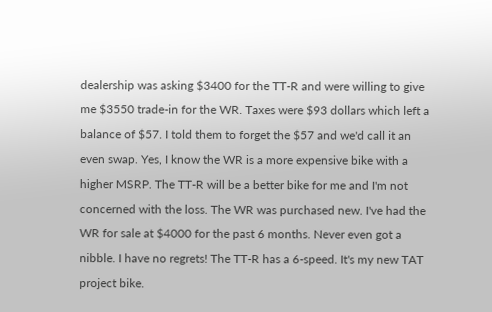dealership was asking $3400 for the TT-R and were willing to give me $3550 trade-in for the WR. Taxes were $93 dollars which left a balance of $57. I told them to forget the $57 and we'd call it an even swap. Yes, I know the WR is a more expensive bike with a higher MSRP. The TT-R will be a better bike for me and I'm not concerned with the loss. The WR was purchased new. I've had the WR for sale at $4000 for the past 6 months. Never even got a nibble. I have no regrets! The TT-R has a 6-speed. It's my new TAT project bike.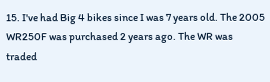15. I've had Big 4 bikes since I was 7 years old. The 2005 WR250F was purchased 2 years ago. The WR was traded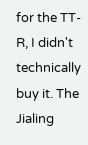for the TT-R, I didn't technically buy it. The Jialing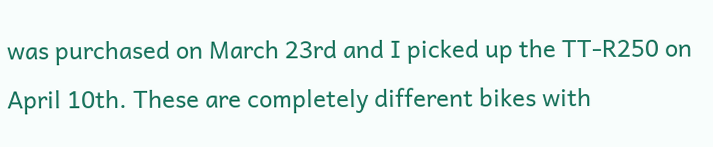was purchased on March 23rd and I picked up the TT-R250 on April 10th. These are completely different bikes with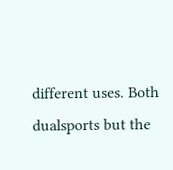different uses. Both dualsports but the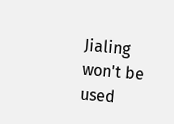Jialing won't be used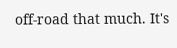off-road that much. It's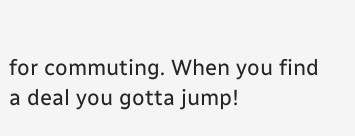for commuting. When you find a deal you gotta jump!